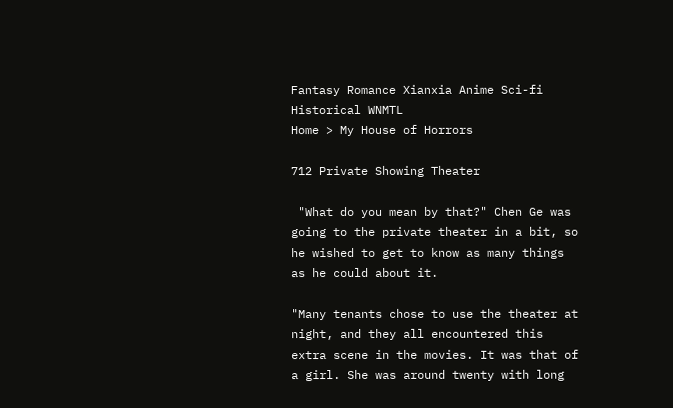Fantasy Romance Xianxia Anime Sci-fi Historical WNMTL
Home > My House of Horrors

712 Private Showing Theater

 "What do you mean by that?" Chen Ge was going to the private theater in a bit, so he wished to get to know as many things as he could about it.

"Many tenants chose to use the theater at night, and they all encountered this extra scene in the movies. It was that of a girl. She was around twenty with long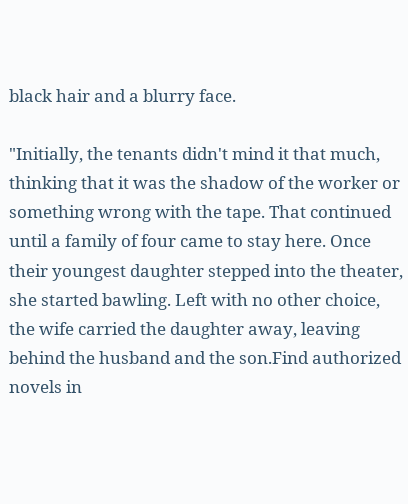black hair and a blurry face.

"Initially, the tenants didn't mind it that much, thinking that it was the shadow of the worker or something wrong with the tape. That continued until a family of four came to stay here. Once their youngest daughter stepped into the theater, she started bawling. Left with no other choice, the wife carried the daughter away, leaving behind the husband and the son.Find authorized novels in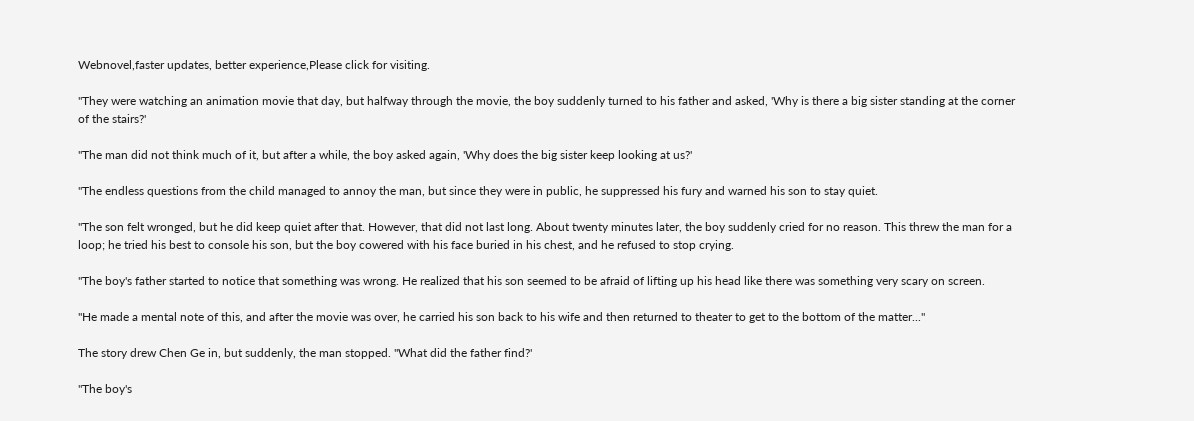Webnovel,faster updates, better experience,Please click for visiting.

"They were watching an animation movie that day, but halfway through the movie, the boy suddenly turned to his father and asked, 'Why is there a big sister standing at the corner of the stairs?'

"The man did not think much of it, but after a while, the boy asked again, 'Why does the big sister keep looking at us?'

"The endless questions from the child managed to annoy the man, but since they were in public, he suppressed his fury and warned his son to stay quiet.

"The son felt wronged, but he did keep quiet after that. However, that did not last long. About twenty minutes later, the boy suddenly cried for no reason. This threw the man for a loop; he tried his best to console his son, but the boy cowered with his face buried in his chest, and he refused to stop crying.

"The boy's father started to notice that something was wrong. He realized that his son seemed to be afraid of lifting up his head like there was something very scary on screen.

"He made a mental note of this, and after the movie was over, he carried his son back to his wife and then returned to theater to get to the bottom of the matter..."

The story drew Chen Ge in, but suddenly, the man stopped. "What did the father find?'

"The boy's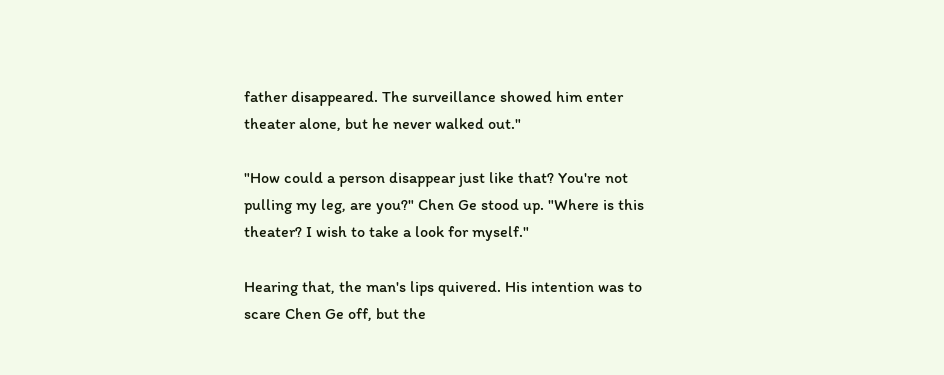father disappeared. The surveillance showed him enter theater alone, but he never walked out."

"How could a person disappear just like that? You're not pulling my leg, are you?" Chen Ge stood up. "Where is this theater? I wish to take a look for myself."

Hearing that, the man's lips quivered. His intention was to scare Chen Ge off, but the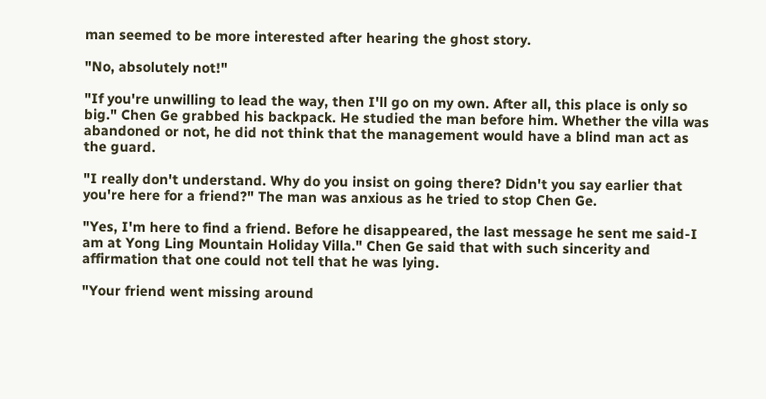man seemed to be more interested after hearing the ghost story.

"No, absolutely not!"

"If you're unwilling to lead the way, then I'll go on my own. After all, this place is only so big." Chen Ge grabbed his backpack. He studied the man before him. Whether the villa was abandoned or not, he did not think that the management would have a blind man act as the guard.

"I really don't understand. Why do you insist on going there? Didn't you say earlier that you're here for a friend?" The man was anxious as he tried to stop Chen Ge.

"Yes, I'm here to find a friend. Before he disappeared, the last message he sent me said-I am at Yong Ling Mountain Holiday Villa." Chen Ge said that with such sincerity and affirmation that one could not tell that he was lying.

"Your friend went missing around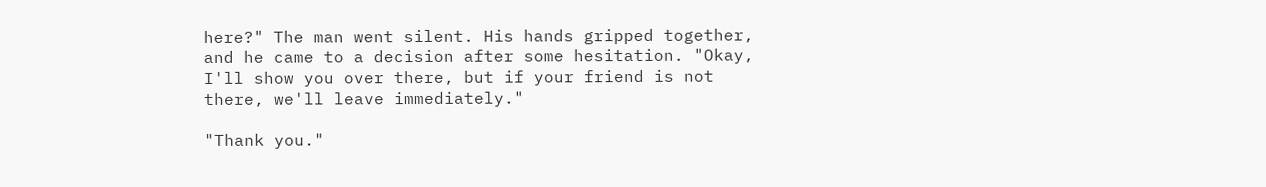here?" The man went silent. His hands gripped together, and he came to a decision after some hesitation. "Okay, I'll show you over there, but if your friend is not there, we'll leave immediately."

"Thank you."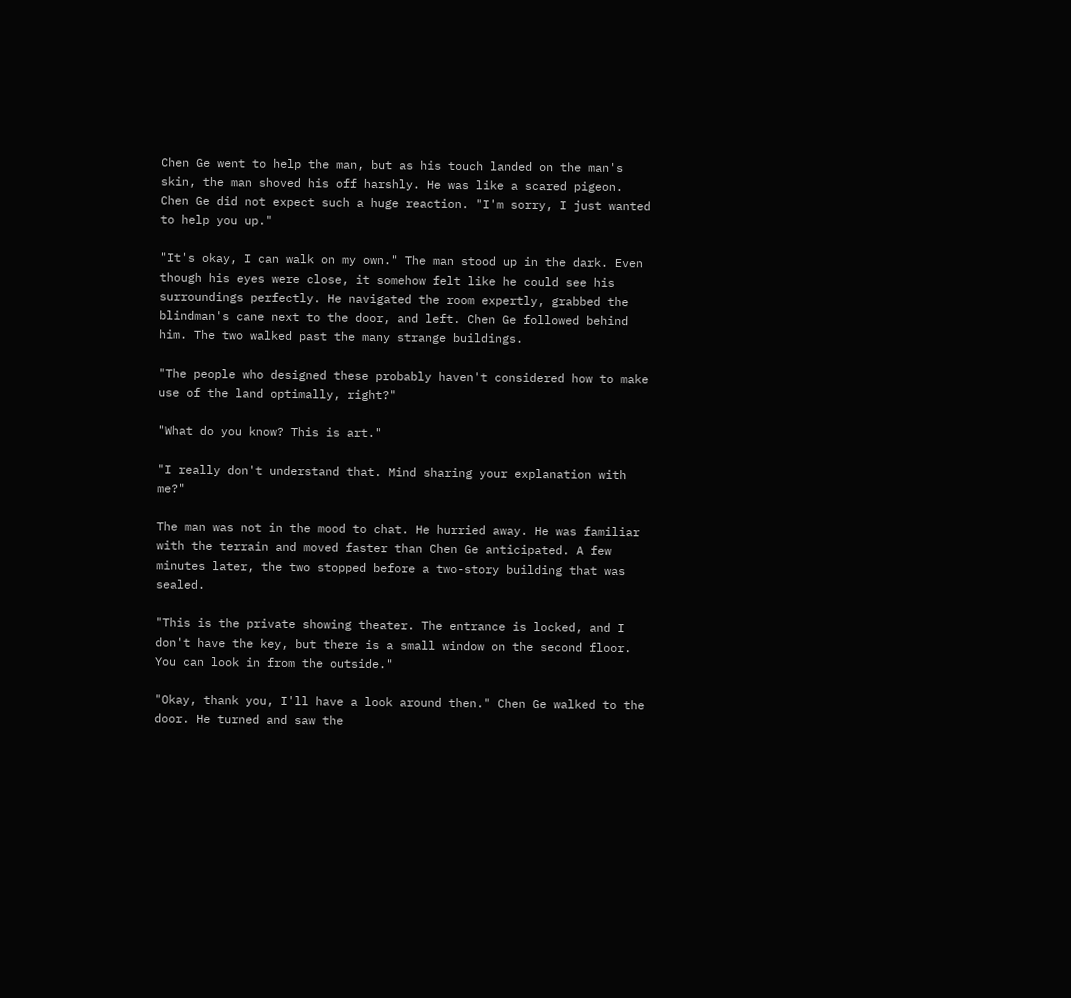Chen Ge went to help the man, but as his touch landed on the man's skin, the man shoved his off harshly. He was like a scared pigeon. Chen Ge did not expect such a huge reaction. "I'm sorry, I just wanted to help you up."

"It's okay, I can walk on my own." The man stood up in the dark. Even though his eyes were close, it somehow felt like he could see his surroundings perfectly. He navigated the room expertly, grabbed the blindman's cane next to the door, and left. Chen Ge followed behind him. The two walked past the many strange buildings.

"The people who designed these probably haven't considered how to make use of the land optimally, right?"

"What do you know? This is art."

"I really don't understand that. Mind sharing your explanation with me?"

The man was not in the mood to chat. He hurried away. He was familiar with the terrain and moved faster than Chen Ge anticipated. A few minutes later, the two stopped before a two-story building that was sealed.

"This is the private showing theater. The entrance is locked, and I don't have the key, but there is a small window on the second floor. You can look in from the outside."

"Okay, thank you, I'll have a look around then." Chen Ge walked to the door. He turned and saw the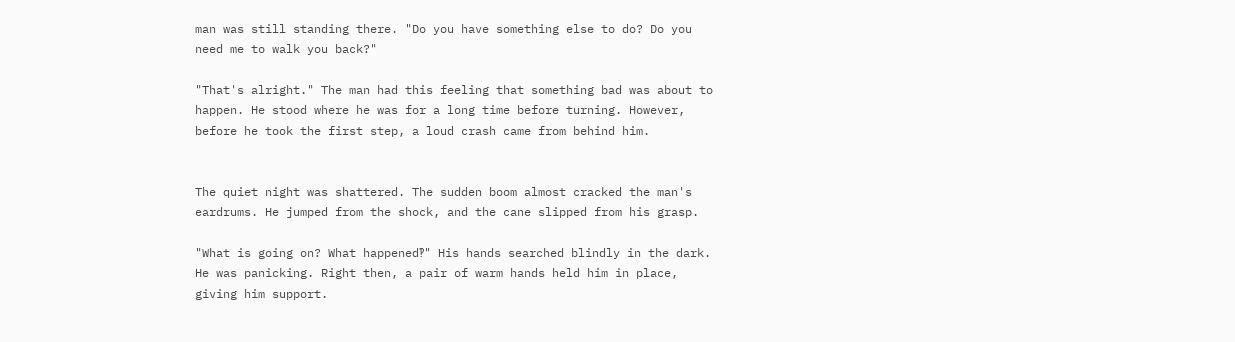man was still standing there. "Do you have something else to do? Do you need me to walk you back?"

"That's alright." The man had this feeling that something bad was about to happen. He stood where he was for a long time before turning. However, before he took the first step, a loud crash came from behind him.


The quiet night was shattered. The sudden boom almost cracked the man's eardrums. He jumped from the shock, and the cane slipped from his grasp.

"What is going on? What happened‽" His hands searched blindly in the dark. He was panicking. Right then, a pair of warm hands held him in place, giving him support.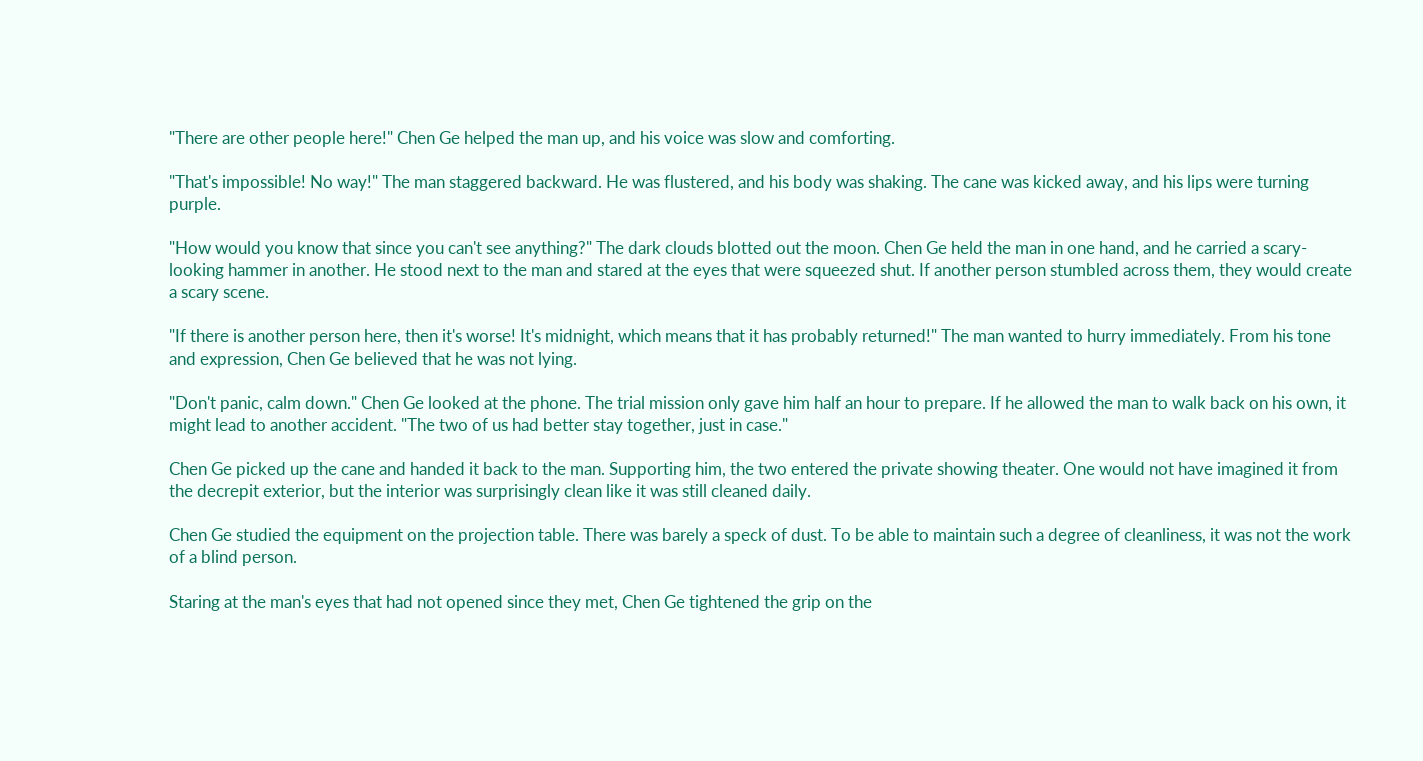"There are other people here!" Chen Ge helped the man up, and his voice was slow and comforting.

"That's impossible! No way!" The man staggered backward. He was flustered, and his body was shaking. The cane was kicked away, and his lips were turning purple.

"How would you know that since you can't see anything?" The dark clouds blotted out the moon. Chen Ge held the man in one hand, and he carried a scary-looking hammer in another. He stood next to the man and stared at the eyes that were squeezed shut. If another person stumbled across them, they would create a scary scene.

"If there is another person here, then it's worse! It's midnight, which means that it has probably returned!" The man wanted to hurry immediately. From his tone and expression, Chen Ge believed that he was not lying.

"Don't panic, calm down." Chen Ge looked at the phone. The trial mission only gave him half an hour to prepare. If he allowed the man to walk back on his own, it might lead to another accident. "The two of us had better stay together, just in case."

Chen Ge picked up the cane and handed it back to the man. Supporting him, the two entered the private showing theater. One would not have imagined it from the decrepit exterior, but the interior was surprisingly clean like it was still cleaned daily.

Chen Ge studied the equipment on the projection table. There was barely a speck of dust. To be able to maintain such a degree of cleanliness, it was not the work of a blind person.

Staring at the man's eyes that had not opened since they met, Chen Ge tightened the grip on the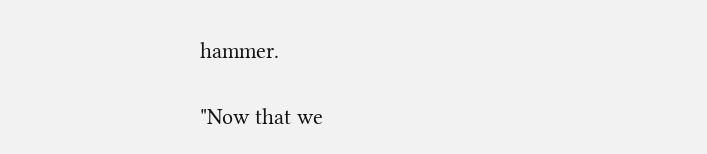hammer.

"Now that we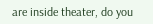are inside theater, do you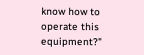know how to operate this equipment?"